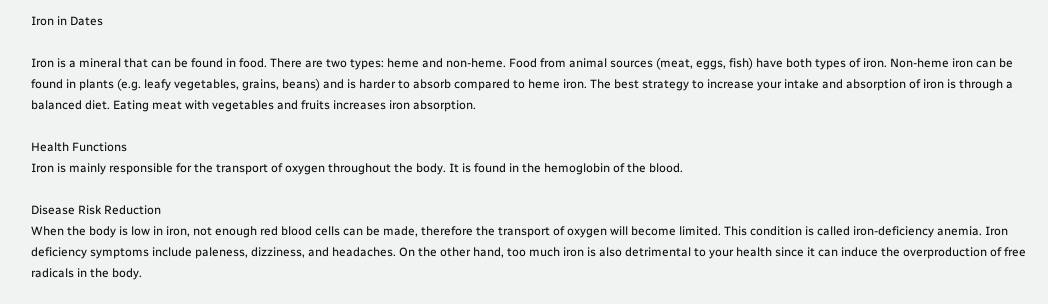Iron in Dates

Iron is a mineral that can be found in food. There are two types: heme and non-heme. Food from animal sources (meat, eggs, fish) have both types of iron. Non-heme iron can be found in plants (e.g. leafy vegetables, grains, beans) and is harder to absorb compared to heme iron. The best strategy to increase your intake and absorption of iron is through a balanced diet. Eating meat with vegetables and fruits increases iron absorption.

Health Functions
Iron is mainly responsible for the transport of oxygen throughout the body. It is found in the hemoglobin of the blood.

Disease Risk Reduction
When the body is low in iron, not enough red blood cells can be made, therefore the transport of oxygen will become limited. This condition is called iron-deficiency anemia. Iron deficiency symptoms include paleness, dizziness, and headaches. On the other hand, too much iron is also detrimental to your health since it can induce the overproduction of free radicals in the body.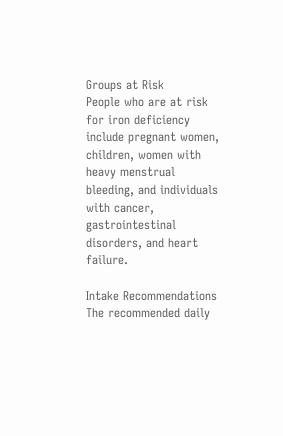Groups at Risk
People who are at risk for iron deficiency include pregnant women, children, women with heavy menstrual bleeding, and individuals with cancer, gastrointestinal disorders, and heart failure.

Intake Recommendations
The recommended daily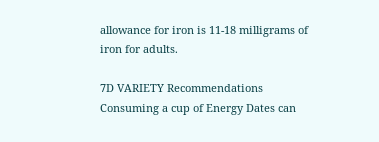allowance for iron is 11-18 milligrams of iron for adults.

7D VARIETY Recommendations
Consuming a cup of Energy Dates can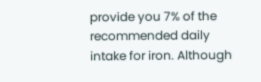provide you 7% of the recommended daily intake for iron. Although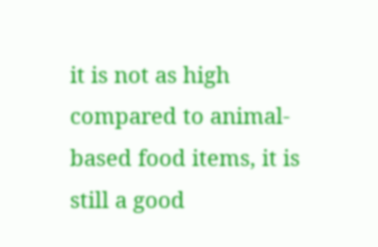it is not as high compared to animal-based food items, it is still a good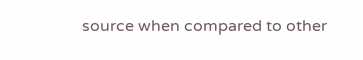source when compared to other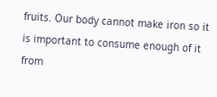fruits. Our body cannot make iron so it is important to consume enough of it from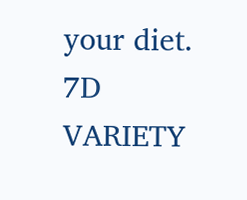your diet. 7D VARIETY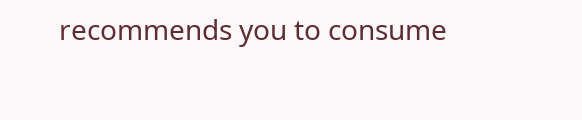recommends you to consume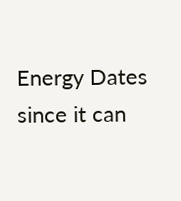Energy Dates since it can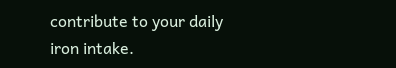contribute to your daily iron intake.